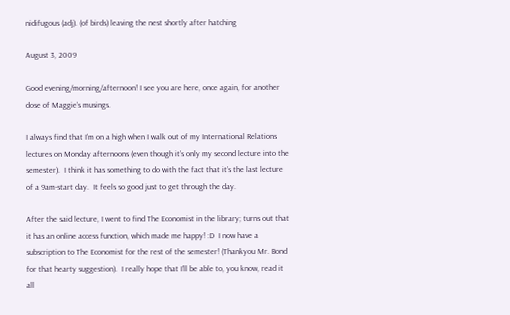nidifugous (adj). (of birds) leaving the nest shortly after hatching

August 3, 2009

Good evening/morning/afternoon! I see you are here, once again, for another dose of Maggie’s musings.

I always find that I’m on a high when I walk out of my International Relations lectures on Monday afternoons (even though it’s only my second lecture into the semester).  I think it has something to do with the fact that it’s the last lecture of a 9am-start day.  It feels so good just to get through the day.

After the said lecture, I went to find The Economist in the library; turns out that it has an online access function, which made me happy! :D  I now have a subscription to The Economist for the rest of the semester! (Thankyou Mr. Bond for that hearty suggestion).  I really hope that I’ll be able to, you know, read it all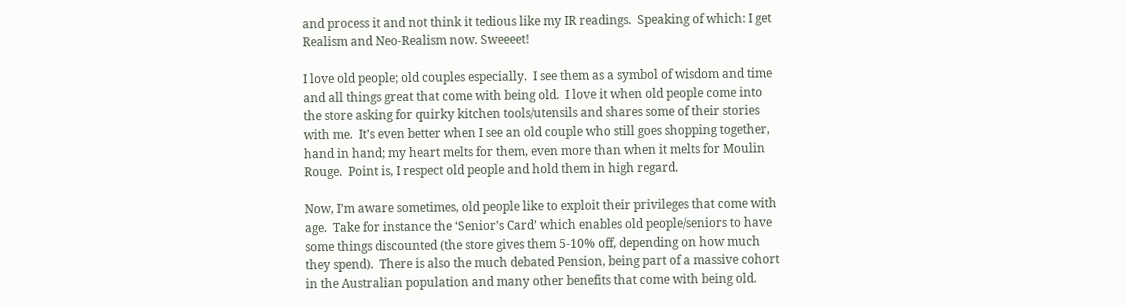and process it and not think it tedious like my IR readings.  Speaking of which: I get Realism and Neo-Realism now. Sweeeet!

I love old people; old couples especially.  I see them as a symbol of wisdom and time and all things great that come with being old.  I love it when old people come into the store asking for quirky kitchen tools/utensils and shares some of their stories with me.  It’s even better when I see an old couple who still goes shopping together, hand in hand; my heart melts for them, even more than when it melts for Moulin Rouge.  Point is, I respect old people and hold them in high regard.

Now, I’m aware sometimes, old people like to exploit their privileges that come with age.  Take for instance the ‘Senior’s Card’ which enables old people/seniors to have some things discounted (the store gives them 5-10% off, depending on how much they spend).  There is also the much debated Pension, being part of a massive cohort in the Australian population and many other benefits that come with being old.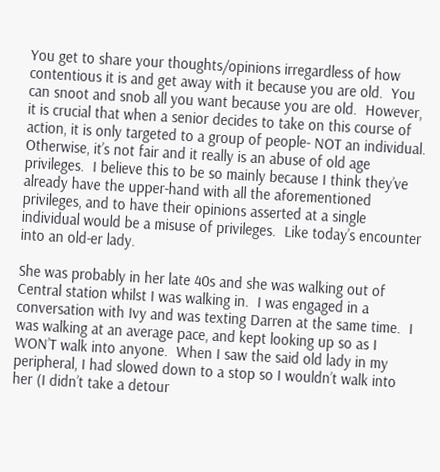You get to share your thoughts/opinions irregardless of how contentious it is and get away with it because you are old.  You can snoot and snob all you want because you are old.  However, it is crucial that when a senior decides to take on this course of action, it is only targeted to a group of people- NOT an individual.  Otherwise, it’s not fair and it really is an abuse of old age privileges.  I believe this to be so mainly because I think they’ve already have the upper-hand with all the aforementioned privileges, and to have their opinions asserted at a single individual would be a misuse of privileges.  Like today’s encounter into an old-er lady.

She was probably in her late 40s and she was walking out of Central station whilst I was walking in.  I was engaged in a conversation with Ivy and was texting Darren at the same time.  I was walking at an average pace, and kept looking up so as I WON’T walk into anyone.  When I saw the said old lady in my peripheral, I had slowed down to a stop so I wouldn’t walk into her (I didn’t take a detour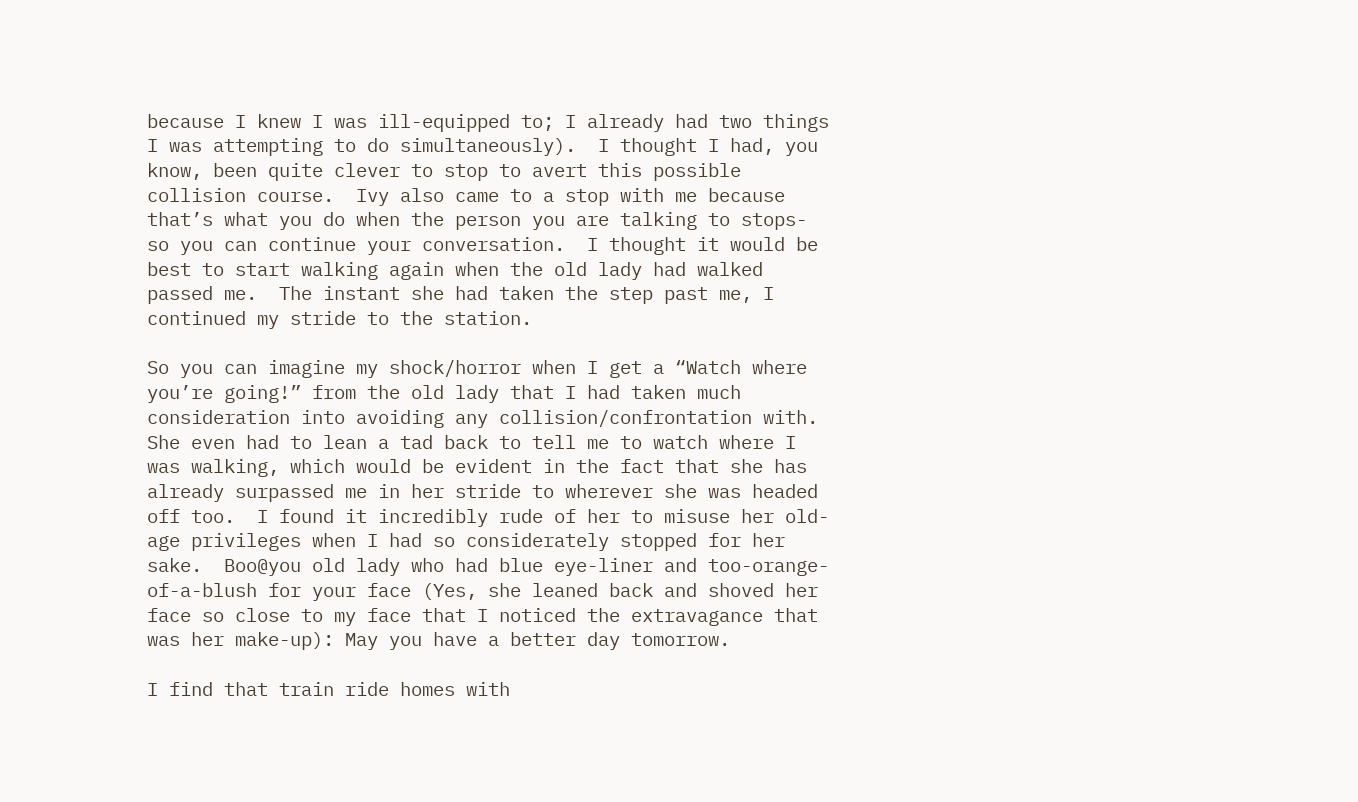because I knew I was ill-equipped to; I already had two things I was attempting to do simultaneously).  I thought I had, you know, been quite clever to stop to avert this possible collision course.  Ivy also came to a stop with me because that’s what you do when the person you are talking to stops- so you can continue your conversation.  I thought it would be best to start walking again when the old lady had walked passed me.  The instant she had taken the step past me, I continued my stride to the station.

So you can imagine my shock/horror when I get a “Watch where you’re going!” from the old lady that I had taken much consideration into avoiding any collision/confrontation with.  She even had to lean a tad back to tell me to watch where I was walking, which would be evident in the fact that she has already surpassed me in her stride to wherever she was headed off too.  I found it incredibly rude of her to misuse her old-age privileges when I had so considerately stopped for her sake.  Boo@you old lady who had blue eye-liner and too-orange-of-a-blush for your face (Yes, she leaned back and shoved her face so close to my face that I noticed the extravagance that was her make-up): May you have a better day tomorrow.

I find that train ride homes with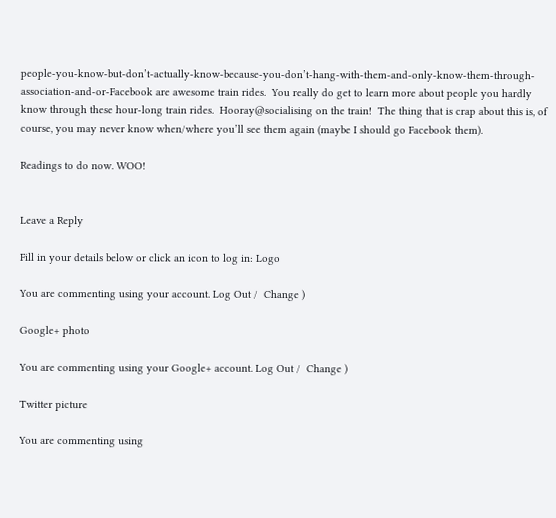people-you-know-but-don’t-actually-know-because-you-don’t-hang-with-them-and-only-know-them-through-association-and-or-Facebook are awesome train rides.  You really do get to learn more about people you hardly know through these hour-long train rides.  Hooray@socialising on the train!  The thing that is crap about this is, of course, you may never know when/where you’ll see them again (maybe I should go Facebook them).

Readings to do now. WOO!


Leave a Reply

Fill in your details below or click an icon to log in: Logo

You are commenting using your account. Log Out /  Change )

Google+ photo

You are commenting using your Google+ account. Log Out /  Change )

Twitter picture

You are commenting using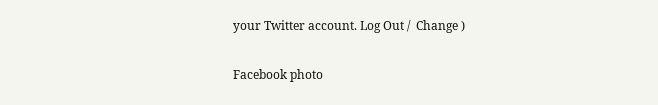your Twitter account. Log Out /  Change )

Facebook photo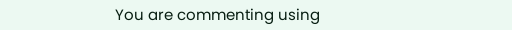You are commenting using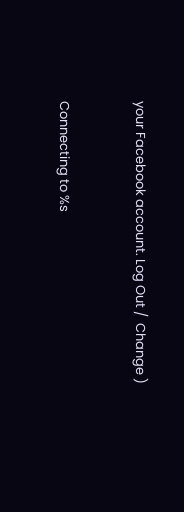your Facebook account. Log Out /  Change )


Connecting to %s